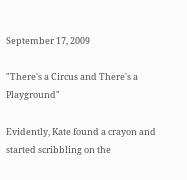September 17, 2009

"There's a Circus and There's a Playground"

Evidently, Kate found a crayon and started scribbling on the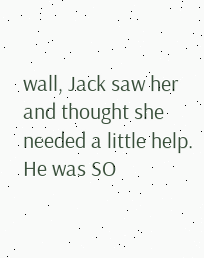wall, Jack saw her and thought she needed a little help. He was SO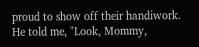proud to show off their handiwork. He told me, "Look, Mommy,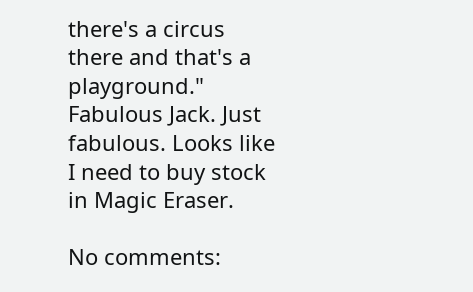there's a circus there and that's a playground." Fabulous Jack. Just fabulous. Looks like I need to buy stock in Magic Eraser.

No comments: